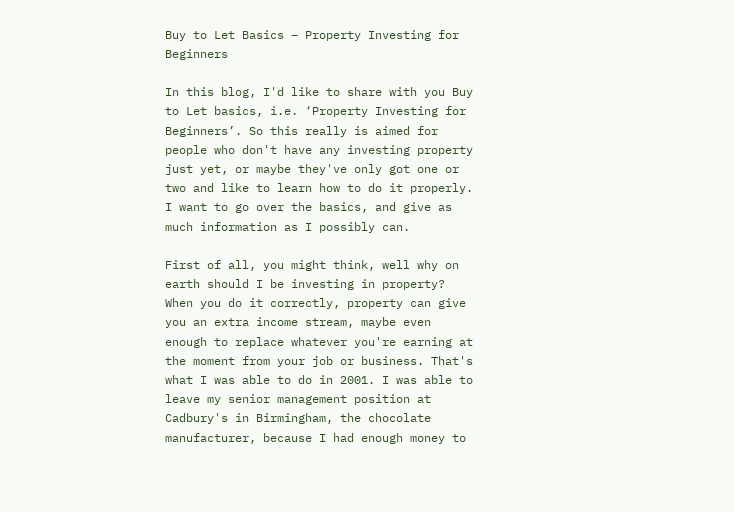Buy to Let Basics – Property Investing for Beginners

In this blog, I'd like to share with you Buy to Let basics, i.e. ‘Property Investing for Beginners’. So this really is aimed for people who don't have any investing property just yet, or maybe they've only got one or two and like to learn how to do it properly. I want to go over the basics, and give as much information as I possibly can.

First of all, you might think, well why on earth should I be investing in property? When you do it correctly, property can give you an extra income stream, maybe even enough to replace whatever you're earning at the moment from your job or business. That's what I was able to do in 2001. I was able to leave my senior management position at Cadbury's in Birmingham, the chocolate manufacturer, because I had enough money to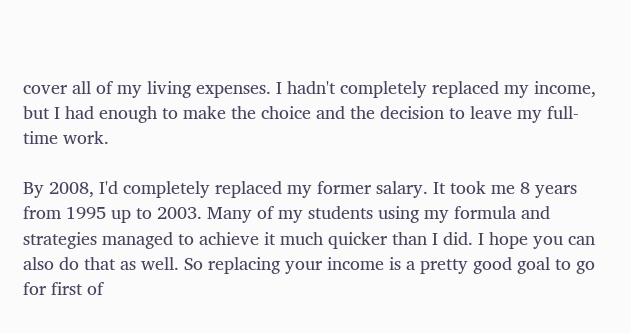cover all of my living expenses. I hadn't completely replaced my income, but I had enough to make the choice and the decision to leave my full-time work.

By 2008, I'd completely replaced my former salary. It took me 8 years from 1995 up to 2003. Many of my students using my formula and strategies managed to achieve it much quicker than I did. I hope you can also do that as well. So replacing your income is a pretty good goal to go for first of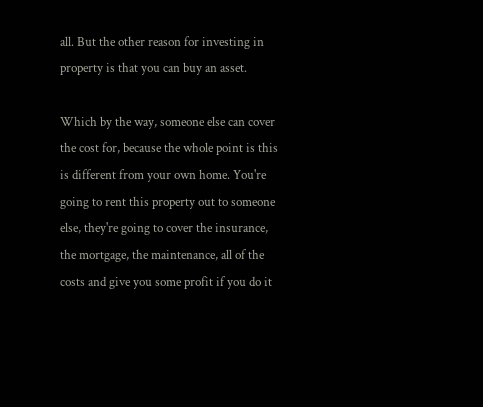all. But the other reason for investing in property is that you can buy an asset.

Which by the way, someone else can cover the cost for, because the whole point is this is different from your own home. You're going to rent this property out to someone else, they're going to cover the insurance, the mortgage, the maintenance, all of the costs and give you some profit if you do it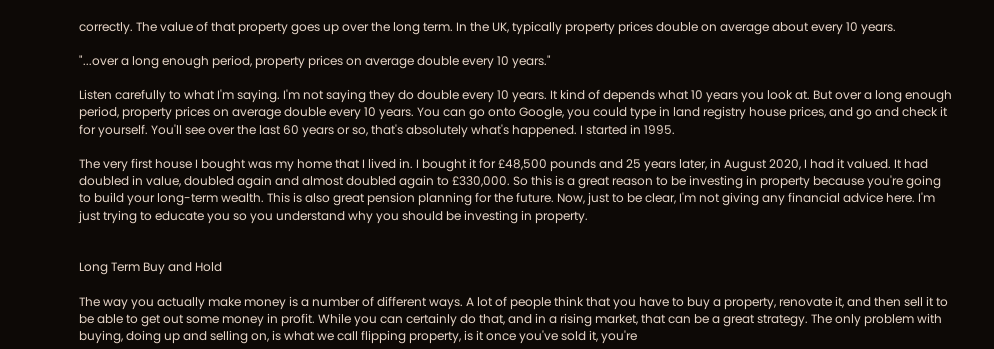correctly. The value of that property goes up over the long term. In the UK, typically property prices double on average about every 10 years.

"...over a long enough period, property prices on average double every 10 years."

Listen carefully to what I'm saying. I'm not saying they do double every 10 years. It kind of depends what 10 years you look at. But over a long enough period, property prices on average double every 10 years. You can go onto Google, you could type in land registry house prices, and go and check it for yourself. You'll see over the last 60 years or so, that's absolutely what's happened. I started in 1995.

The very first house I bought was my home that I lived in. I bought it for £48,500 pounds and 25 years later, in August 2020, I had it valued. It had doubled in value, doubled again and almost doubled again to £330,000. So this is a great reason to be investing in property because you're going to build your long-term wealth. This is also great pension planning for the future. Now, just to be clear, I'm not giving any financial advice here. I'm just trying to educate you so you understand why you should be investing in property.


Long Term Buy and Hold

The way you actually make money is a number of different ways. A lot of people think that you have to buy a property, renovate it, and then sell it to be able to get out some money in profit. While you can certainly do that, and in a rising market, that can be a great strategy. The only problem with buying, doing up and selling on, is what we call flipping property, is it once you've sold it, you're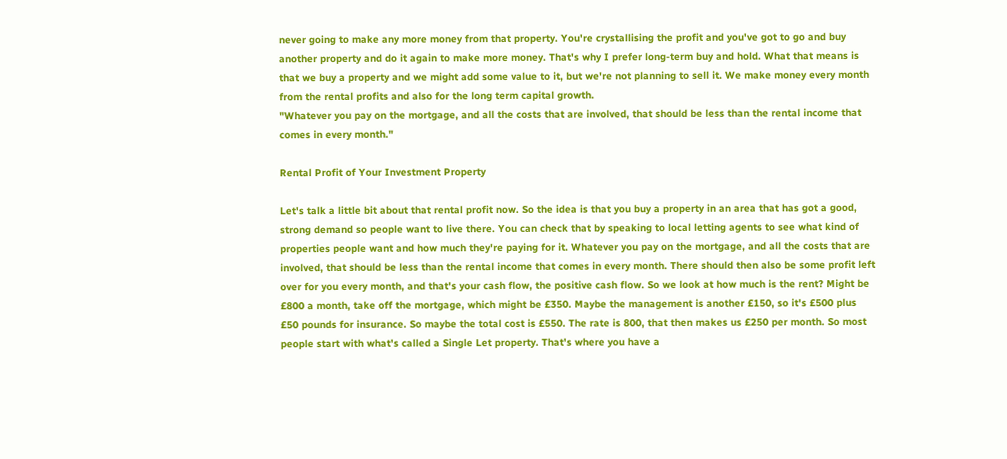never going to make any more money from that property. You're crystallising the profit and you've got to go and buy another property and do it again to make more money. That's why I prefer long-term buy and hold. What that means is that we buy a property and we might add some value to it, but we're not planning to sell it. We make money every month from the rental profits and also for the long term capital growth.
"Whatever you pay on the mortgage, and all the costs that are involved, that should be less than the rental income that comes in every month."

Rental Profit of Your Investment Property

Let's talk a little bit about that rental profit now. So the idea is that you buy a property in an area that has got a good, strong demand so people want to live there. You can check that by speaking to local letting agents to see what kind of properties people want and how much they're paying for it. Whatever you pay on the mortgage, and all the costs that are involved, that should be less than the rental income that comes in every month. There should then also be some profit left over for you every month, and that's your cash flow, the positive cash flow. So we look at how much is the rent? Might be £800 a month, take off the mortgage, which might be £350. Maybe the management is another £150, so it's £500 plus £50 pounds for insurance. So maybe the total cost is £550. The rate is 800, that then makes us £250 per month. So most people start with what's called a Single Let property. That's where you have a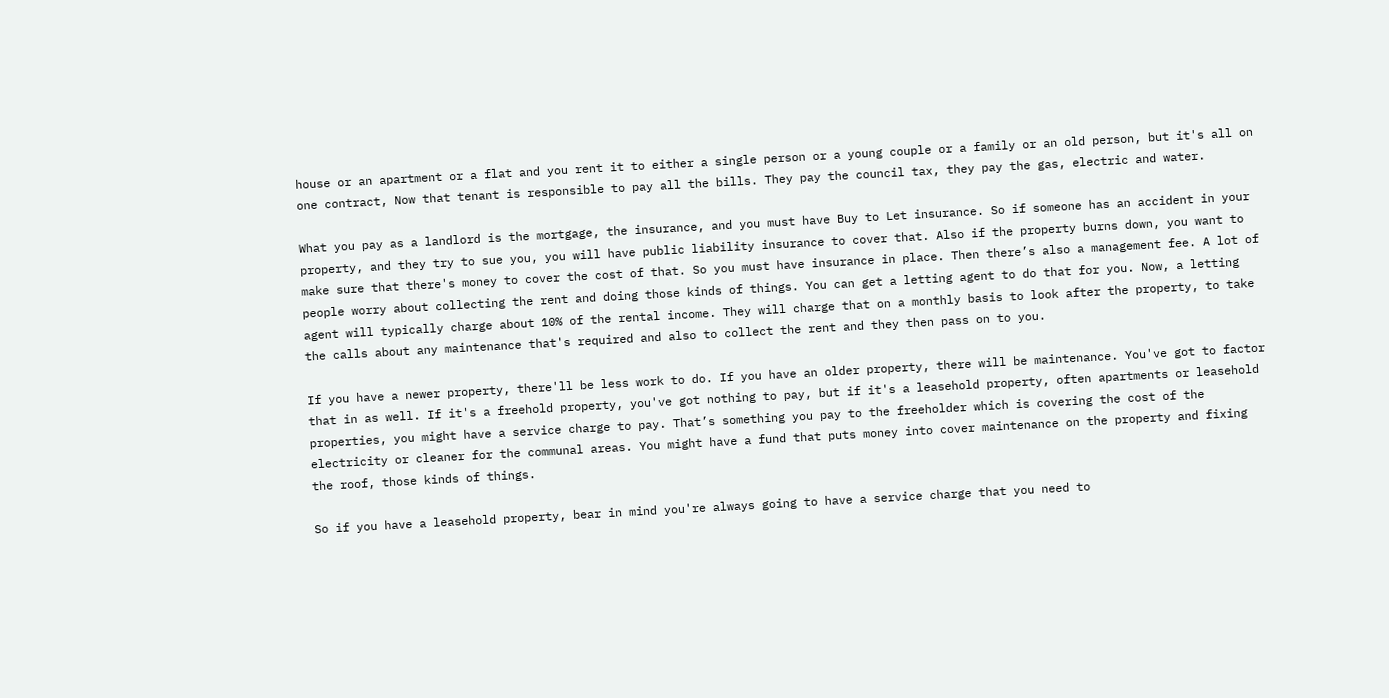house or an apartment or a flat and you rent it to either a single person or a young couple or a family or an old person, but it's all on one contract, Now that tenant is responsible to pay all the bills. They pay the council tax, they pay the gas, electric and water.

What you pay as a landlord is the mortgage, the insurance, and you must have Buy to Let insurance. So if someone has an accident in your property, and they try to sue you, you will have public liability insurance to cover that. Also if the property burns down, you want to make sure that there's money to cover the cost of that. So you must have insurance in place. Then there’s also a management fee. A lot of people worry about collecting the rent and doing those kinds of things. You can get a letting agent to do that for you. Now, a letting agent will typically charge about 10% of the rental income. They will charge that on a monthly basis to look after the property, to take the calls about any maintenance that's required and also to collect the rent and they then pass on to you.

If you have a newer property, there'll be less work to do. If you have an older property, there will be maintenance. You've got to factor that in as well. If it's a freehold property, you've got nothing to pay, but if it's a leasehold property, often apartments or leasehold properties, you might have a service charge to pay. That’s something you pay to the freeholder which is covering the cost of the electricity or cleaner for the communal areas. You might have a fund that puts money into cover maintenance on the property and fixing the roof, those kinds of things.

So if you have a leasehold property, bear in mind you're always going to have a service charge that you need to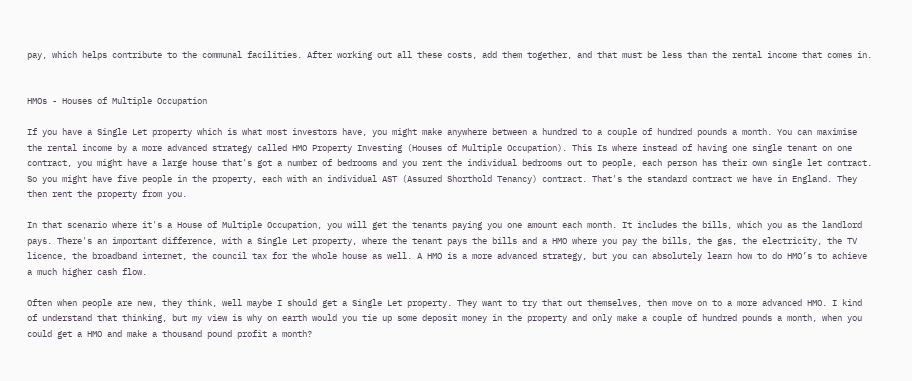pay, which helps contribute to the communal facilities. After working out all these costs, add them together, and that must be less than the rental income that comes in.


HMOs - Houses of Multiple Occupation

If you have a Single Let property which is what most investors have, you might make anywhere between a hundred to a couple of hundred pounds a month. You can maximise the rental income by a more advanced strategy called HMO Property Investing (Houses of Multiple Occupation). This Is where instead of having one single tenant on one contract, you might have a large house that's got a number of bedrooms and you rent the individual bedrooms out to people, each person has their own single let contract. So you might have five people in the property, each with an individual AST (Assured Shorthold Tenancy) contract. That's the standard contract we have in England. They then rent the property from you.

In that scenario where it's a House of Multiple Occupation, you will get the tenants paying you one amount each month. It includes the bills, which you as the landlord pays. There's an important difference, with a Single Let property, where the tenant pays the bills and a HMO where you pay the bills, the gas, the electricity, the TV licence, the broadband internet, the council tax for the whole house as well. A HMO is a more advanced strategy, but you can absolutely learn how to do HMO’s to achieve a much higher cash flow.

Often when people are new, they think, well maybe I should get a Single Let property. They want to try that out themselves, then move on to a more advanced HMO. I kind of understand that thinking, but my view is why on earth would you tie up some deposit money in the property and only make a couple of hundred pounds a month, when you could get a HMO and make a thousand pound profit a month?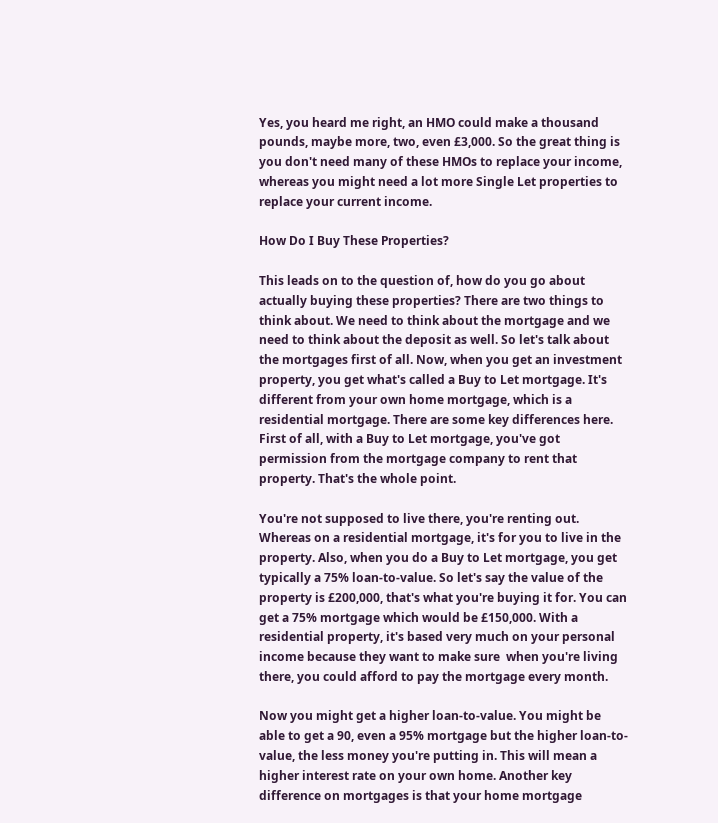Yes, you heard me right, an HMO could make a thousand pounds, maybe more, two, even £3,000. So the great thing is you don't need many of these HMOs to replace your income, whereas you might need a lot more Single Let properties to replace your current income.

How Do I Buy These Properties?

This leads on to the question of, how do you go about actually buying these properties? There are two things to think about. We need to think about the mortgage and we need to think about the deposit as well. So let's talk about the mortgages first of all. Now, when you get an investment property, you get what's called a Buy to Let mortgage. It's different from your own home mortgage, which is a residential mortgage. There are some key differences here. First of all, with a Buy to Let mortgage, you've got permission from the mortgage company to rent that property. That's the whole point.

You're not supposed to live there, you're renting out. Whereas on a residential mortgage, it's for you to live in the property. Also, when you do a Buy to Let mortgage, you get typically a 75% loan-to-value. So let's say the value of the property is £200,000, that's what you're buying it for. You can get a 75% mortgage which would be £150,000. With a residential property, it's based very much on your personal income because they want to make sure  when you're living there, you could afford to pay the mortgage every month.

Now you might get a higher loan-to-value. You might be able to get a 90, even a 95% mortgage but the higher loan-to-value, the less money you're putting in. This will mean a higher interest rate on your own home. Another key difference on mortgages is that your home mortgage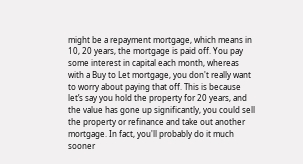might be a repayment mortgage, which means in 10, 20 years, the mortgage is paid off. You pay some interest in capital each month, whereas with a Buy to Let mortgage, you don't really want to worry about paying that off. This is because let’s say you hold the property for 20 years, and the value has gone up significantly, you could sell the property or refinance and take out another mortgage. In fact, you'll probably do it much sooner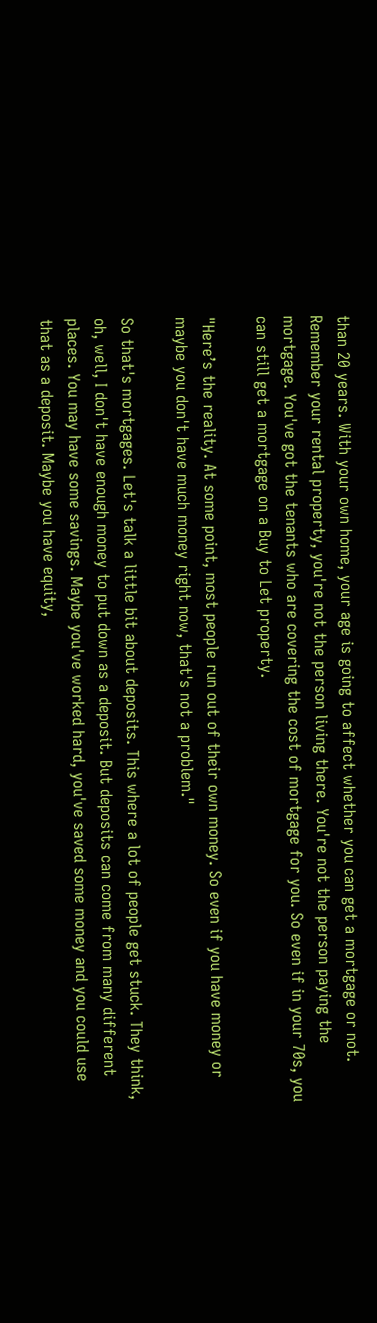than 20 years. With your own home, your age is going to affect whether you can get a mortgage or not. Remember your rental property, you're not the person living there. You're not the person paying the mortgage. You've got the tenants who are covering the cost of mortgage for you. So even if in your 70s, you can still get a mortgage on a Buy to Let property.

"Here’s the reality. At some point, most people run out of their own money. So even if you have money or maybe you don't have much money right now, that's not a problem."

So that's mortgages. Let's talk a little bit about deposits. This where a lot of people get stuck. They think, oh, well, I don't have enough money to put down as a deposit. But deposits can come from many different places. You may have some savings. Maybe you've worked hard, you've saved some money and you could use that as a deposit. Maybe you have equity,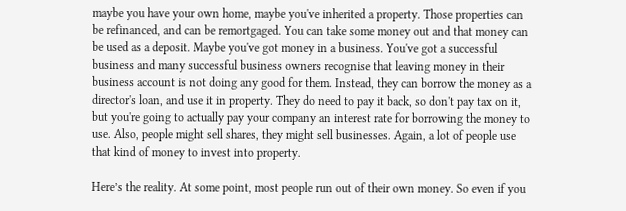maybe you have your own home, maybe you've inherited a property. Those properties can be refinanced, and can be remortgaged. You can take some money out and that money can be used as a deposit. Maybe you've got money in a business. You've got a successful business and many successful business owners recognise that leaving money in their business account is not doing any good for them. Instead, they can borrow the money as a director's loan, and use it in property. They do need to pay it back, so don't pay tax on it, but you're going to actually pay your company an interest rate for borrowing the money to use. Also, people might sell shares, they might sell businesses. Again, a lot of people use that kind of money to invest into property.

Here’s the reality. At some point, most people run out of their own money. So even if you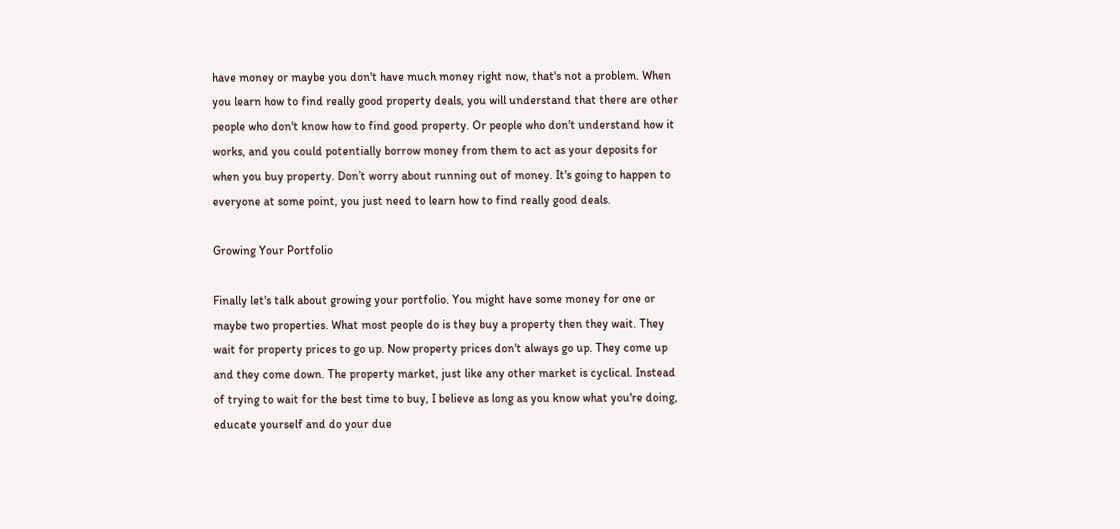have money or maybe you don't have much money right now, that's not a problem. When you learn how to find really good property deals, you will understand that there are other people who don't know how to find good property. Or people who don't understand how it works, and you could potentially borrow money from them to act as your deposits for when you buy property. Don’t worry about running out of money. It's going to happen to everyone at some point, you just need to learn how to find really good deals.

Growing Your Portfolio

Finally let's talk about growing your portfolio. You might have some money for one or maybe two properties. What most people do is they buy a property then they wait. They wait for property prices to go up. Now property prices don't always go up. They come up and they come down. The property market, just like any other market is cyclical. Instead of trying to wait for the best time to buy, I believe as long as you know what you're doing, educate yourself and do your due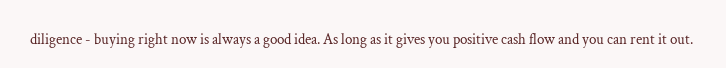diligence - buying right now is always a good idea. As long as it gives you positive cash flow and you can rent it out.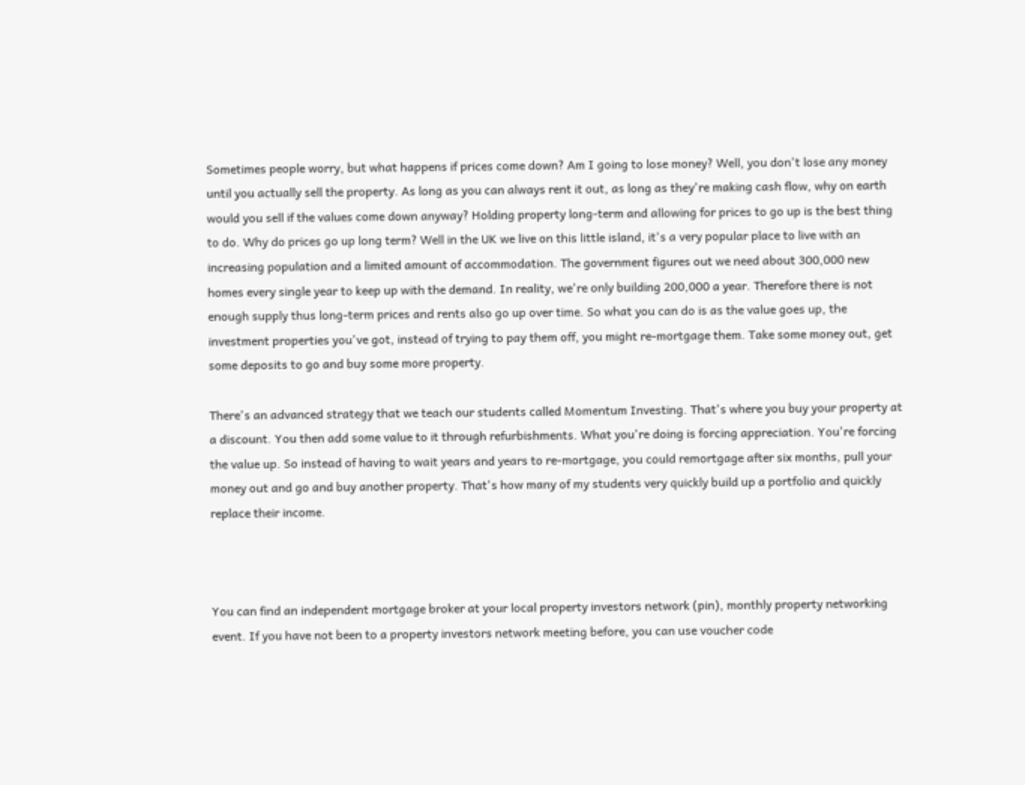Sometimes people worry, but what happens if prices come down? Am I going to lose money? Well, you don't lose any money until you actually sell the property. As long as you can always rent it out, as long as they're making cash flow, why on earth would you sell if the values come down anyway? Holding property long-term and allowing for prices to go up is the best thing to do. Why do prices go up long term? Well in the UK we live on this little island, it's a very popular place to live with an increasing population and a limited amount of accommodation. The government figures out we need about 300,000 new homes every single year to keep up with the demand. In reality, we're only building 200,000 a year. Therefore there is not enough supply thus long-term prices and rents also go up over time. So what you can do is as the value goes up, the investment properties you've got, instead of trying to pay them off, you might re-mortgage them. Take some money out, get some deposits to go and buy some more property.

There's an advanced strategy that we teach our students called Momentum Investing. That's where you buy your property at a discount. You then add some value to it through refurbishments. What you're doing is forcing appreciation. You're forcing the value up. So instead of having to wait years and years to re-mortgage, you could remortgage after six months, pull your money out and go and buy another property. That's how many of my students very quickly build up a portfolio and quickly replace their income.



You can find an independent mortgage broker at your local property investors network (pin), monthly property networking event. If you have not been to a property investors network meeting before, you can use voucher code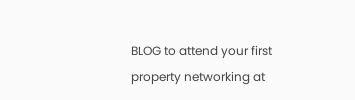BLOG to attend your first property networking at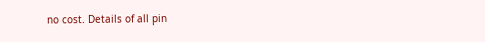no cost. Details of all pin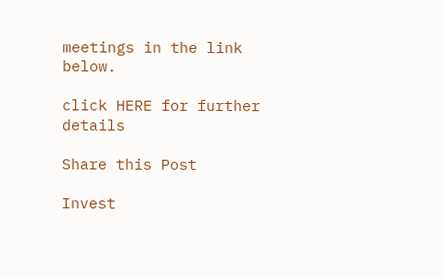meetings in the link below.

click HERE for further details

Share this Post

Invest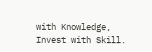with Knowledge, Invest with Skill.